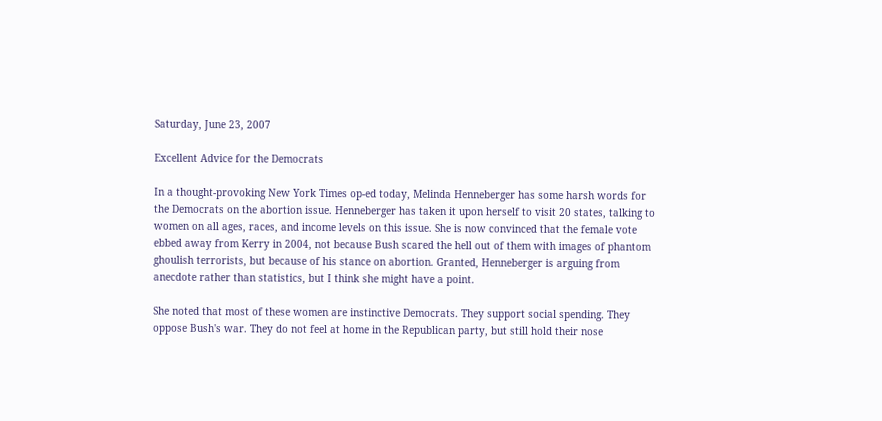Saturday, June 23, 2007

Excellent Advice for the Democrats

In a thought-provoking New York Times op-ed today, Melinda Henneberger has some harsh words for the Democrats on the abortion issue. Henneberger has taken it upon herself to visit 20 states, talking to women on all ages, races, and income levels on this issue. She is now convinced that the female vote ebbed away from Kerry in 2004, not because Bush scared the hell out of them with images of phantom ghoulish terrorists, but because of his stance on abortion. Granted, Henneberger is arguing from anecdote rather than statistics, but I think she might have a point.

She noted that most of these women are instinctive Democrats. They support social spending. They oppose Bush's war. They do not feel at home in the Republican party, but still hold their nose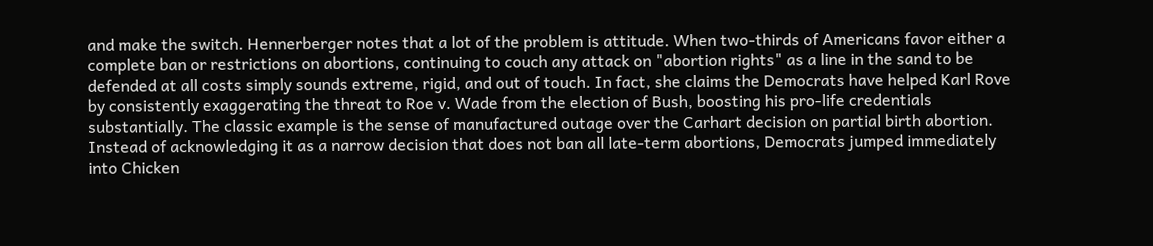and make the switch. Hennerberger notes that a lot of the problem is attitude. When two-thirds of Americans favor either a complete ban or restrictions on abortions, continuing to couch any attack on "abortion rights" as a line in the sand to be defended at all costs simply sounds extreme, rigid, and out of touch. In fact, she claims the Democrats have helped Karl Rove by consistently exaggerating the threat to Roe v. Wade from the election of Bush, boosting his pro-life credentials substantially. The classic example is the sense of manufactured outage over the Carhart decision on partial birth abortion. Instead of acknowledging it as a narrow decision that does not ban all late-term abortions, Democrats jumped immediately into Chicken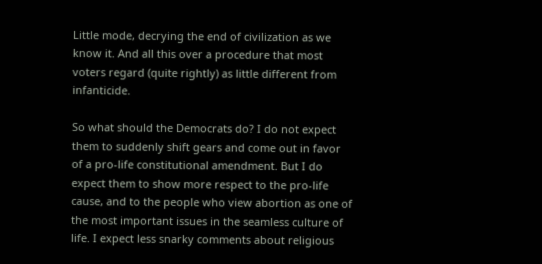Little mode, decrying the end of civilization as we know it. And all this over a procedure that most voters regard (quite rightly) as little different from infanticide.

So what should the Democrats do? I do not expect them to suddenly shift gears and come out in favor of a pro-life constitutional amendment. But I do expect them to show more respect to the pro-life cause, and to the people who view abortion as one of the most important issues in the seamless culture of life. I expect less snarky comments about religious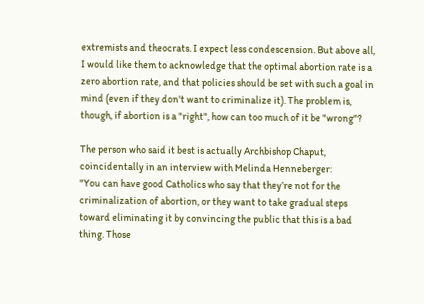extremists and theocrats. I expect less condescension. But above all, I would like them to acknowledge that the optimal abortion rate is a zero abortion rate, and that policies should be set with such a goal in mind (even if they don't want to criminalize it). The problem is, though, if abortion is a "right", how can too much of it be "wrong"?

The person who said it best is actually Archbishop Chaput, coincidentally in an interview with Melinda Henneberger:
"You can have good Catholics who say that they’re not for the criminalization of abortion, or they want to take gradual steps toward eliminating it by convincing the public that this is a bad thing. Those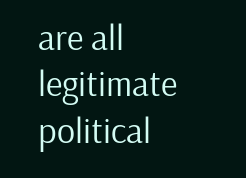are all legitimate political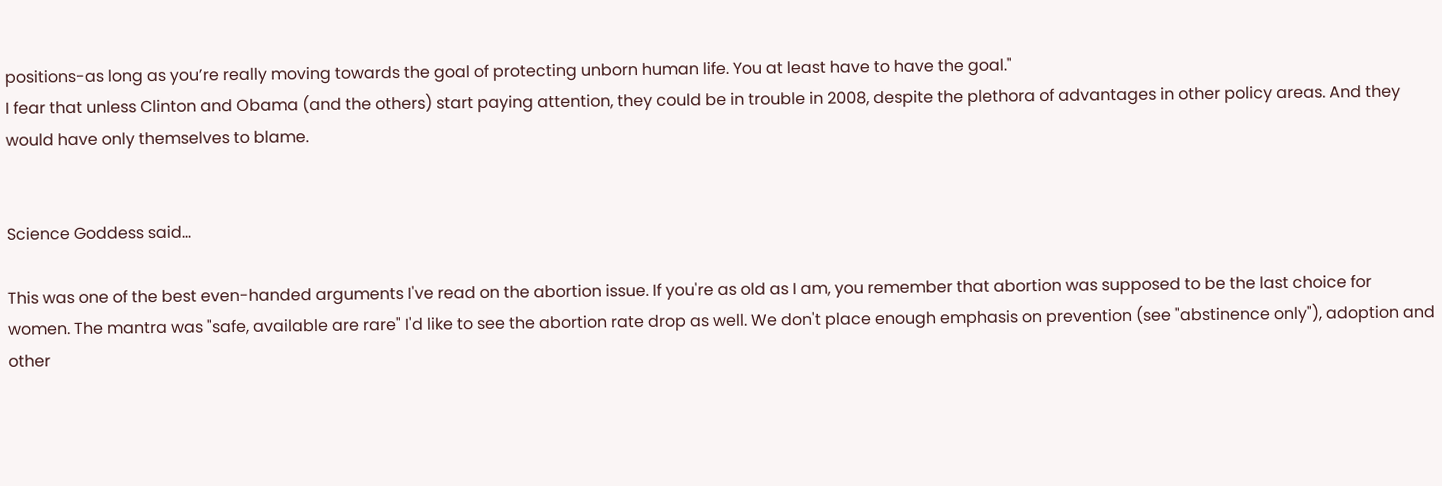positions-as long as you’re really moving towards the goal of protecting unborn human life. You at least have to have the goal."
I fear that unless Clinton and Obama (and the others) start paying attention, they could be in trouble in 2008, despite the plethora of advantages in other policy areas. And they would have only themselves to blame.


Science Goddess said...

This was one of the best even-handed arguments I've read on the abortion issue. If you're as old as I am, you remember that abortion was supposed to be the last choice for women. The mantra was "safe, available are rare" I'd like to see the abortion rate drop as well. We don't place enough emphasis on prevention (see "abstinence only"), adoption and other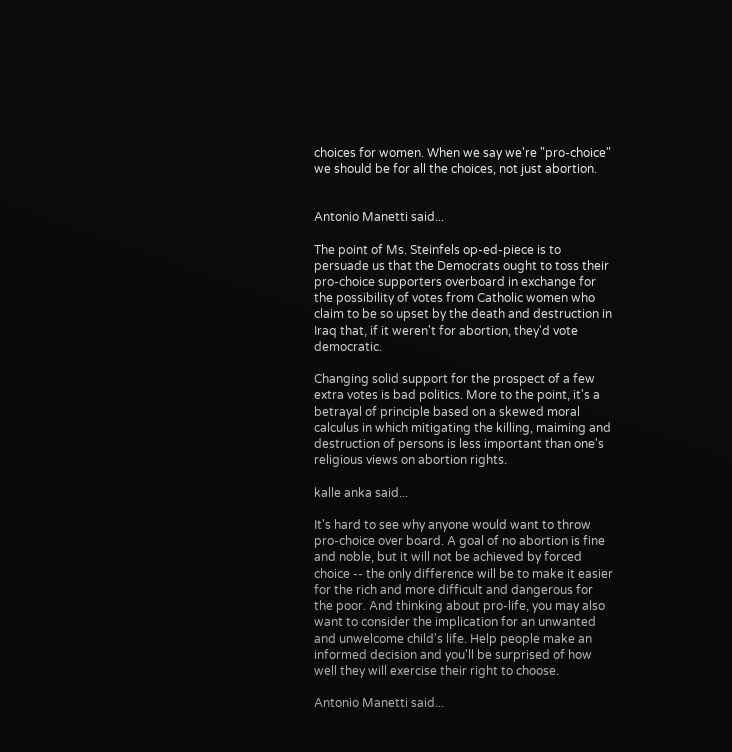choices for women. When we say we're "pro-choice" we should be for all the choices, not just abortion.


Antonio Manetti said...

The point of Ms. Steinfels op-ed-piece is to persuade us that the Democrats ought to toss their pro-choice supporters overboard in exchange for the possibility of votes from Catholic women who claim to be so upset by the death and destruction in Iraq that, if it weren't for abortion, they'd vote democratic.

Changing solid support for the prospect of a few extra votes is bad politics. More to the point, it's a betrayal of principle based on a skewed moral calculus in which mitigating the killing, maiming and destruction of persons is less important than one's religious views on abortion rights.

kalle anka said...

It's hard to see why anyone would want to throw pro-choice over board. A goal of no abortion is fine and noble, but it will not be achieved by forced choice -- the only difference will be to make it easier for the rich and more difficult and dangerous for the poor. And thinking about pro-life, you may also want to consider the implication for an unwanted and unwelcome child's life. Help people make an informed decision and you'll be surprised of how well they will exercise their right to choose.

Antonio Manetti said...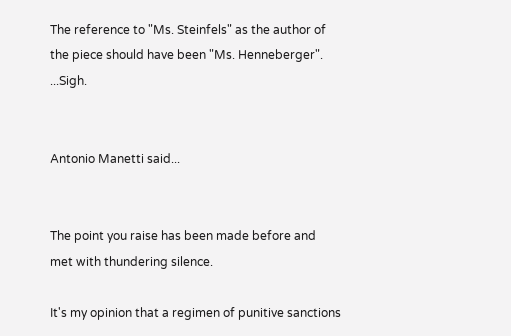The reference to "Ms. Steinfels" as the author of the piece should have been "Ms. Henneberger". ...Sigh.


Antonio Manetti said...


The point you raise has been made before and met with thundering silence.

It's my opinion that a regimen of punitive sanctions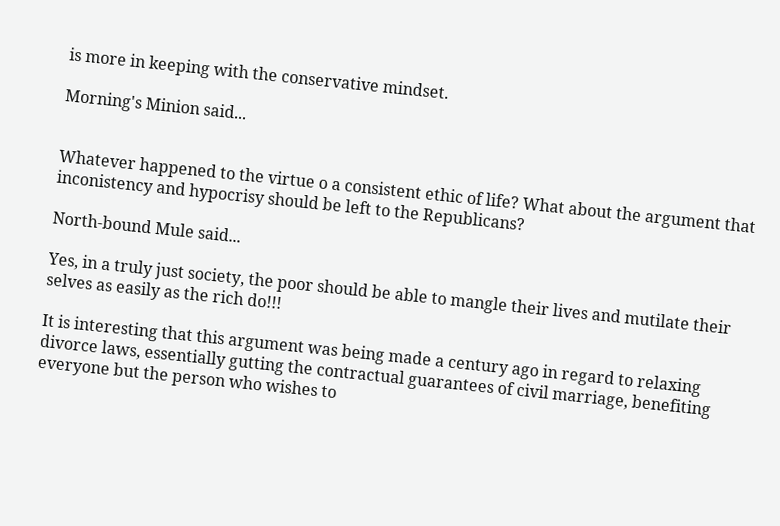is more in keeping with the conservative mindset.

Morning's Minion said...


Whatever happened to the virtue o a consistent ethic of life? What about the argument that inconistency and hypocrisy should be left to the Republicans?

North-bound Mule said...

Yes, in a truly just society, the poor should be able to mangle their lives and mutilate their selves as easily as the rich do!!!

It is interesting that this argument was being made a century ago in regard to relaxing divorce laws, essentially gutting the contractual guarantees of civil marriage, benefiting everyone but the person who wishes to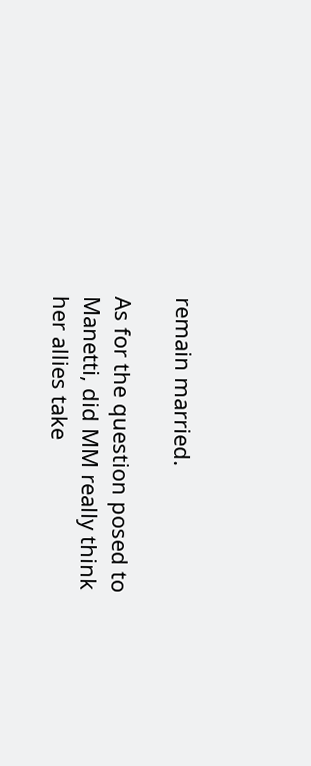remain married.

As for the question posed to Manetti, did MM really think her allies take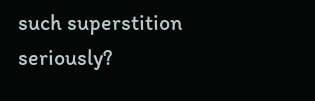such superstition seriously?